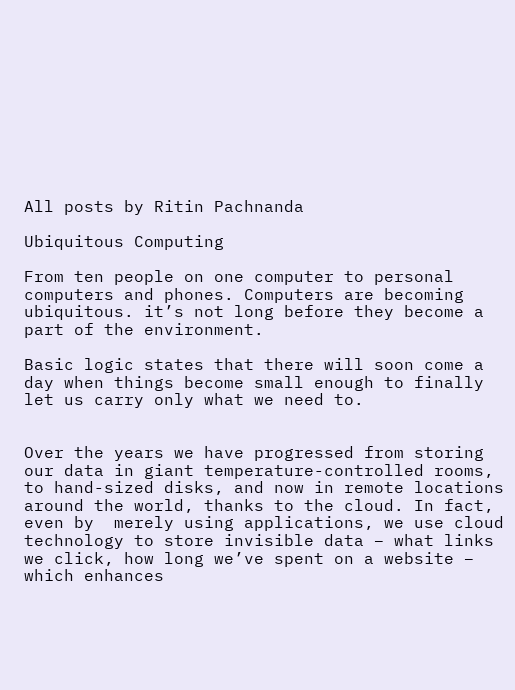All posts by Ritin Pachnanda

Ubiquitous Computing

From ten people on one computer to personal computers and phones. Computers are becoming ubiquitous. it’s not long before they become a part of the environment.

Basic logic states that there will soon come a day when things become small enough to finally let us carry only what we need to.


Over the years we have progressed from storing our data in giant temperature-controlled rooms, to hand-sized disks, and now in remote locations around the world, thanks to the cloud. In fact, even by  merely using applications, we use cloud technology to store invisible data – what links we click, how long we’ve spent on a website – which enhances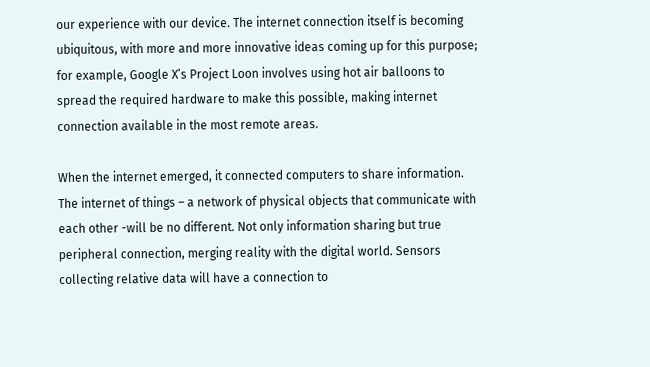our experience with our device. The internet connection itself is becoming ubiquitous, with more and more innovative ideas coming up for this purpose; for example, Google X’s Project Loon involves using hot air balloons to spread the required hardware to make this possible, making internet connection available in the most remote areas.

When the internet emerged, it connected computers to share information. The internet of things – a network of physical objects that communicate with each other -will be no different. Not only information sharing but true peripheral connection, merging reality with the digital world. Sensors collecting relative data will have a connection to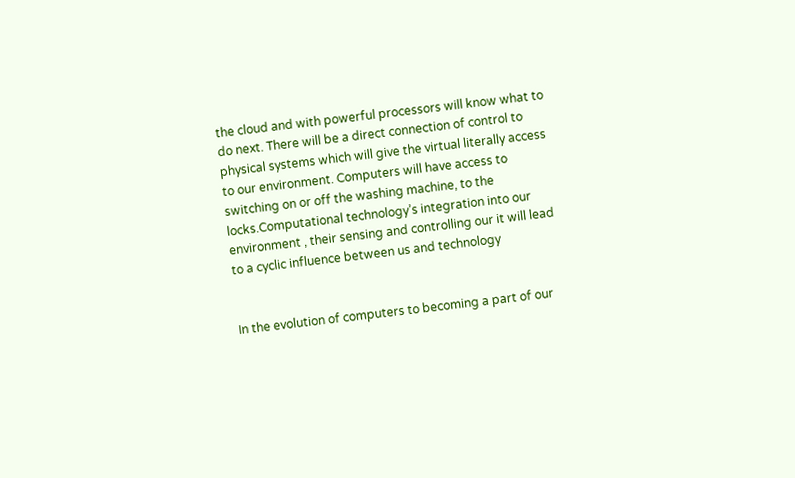the cloud and with powerful processors will know what to do next. There will be a direct connection of control to physical systems which will give the virtual literally access to our environment. Computers will have access to switching on or off the washing machine, to the locks.Computational technology’s integration into our environment , their sensing and controlling our it will lead to a cyclic influence between us and technology


In the evolution of computers to becoming a part of our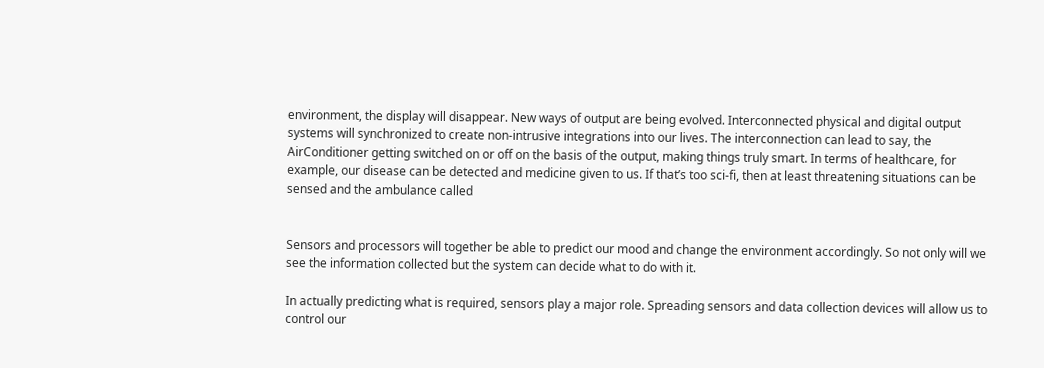environment, the display will disappear. New ways of output are being evolved. Interconnected physical and digital output systems will synchronized to create non-intrusive integrations into our lives. The interconnection can lead to say, the AirConditioner getting switched on or off on the basis of the output, making things truly smart. In terms of healthcare, for example, our disease can be detected and medicine given to us. If that’s too sci-fi, then at least threatening situations can be sensed and the ambulance called


Sensors and processors will together be able to predict our mood and change the environment accordingly. So not only will we see the information collected but the system can decide what to do with it.

In actually predicting what is required, sensors play a major role. Spreading sensors and data collection devices will allow us to control our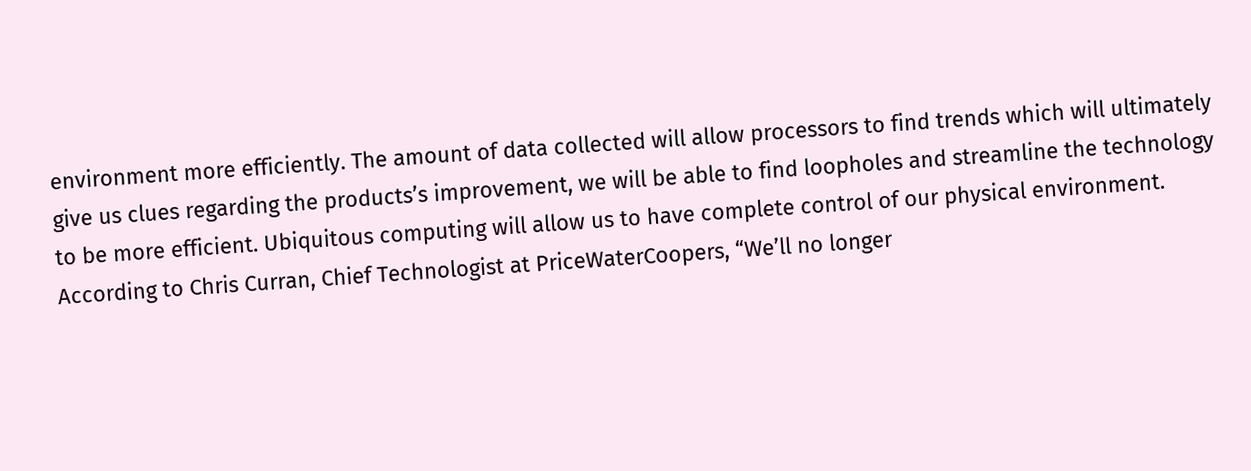environment more efficiently. The amount of data collected will allow processors to find trends which will ultimately  give us clues regarding the products’s improvement, we will be able to find loopholes and streamline the technology to be more efficient. Ubiquitous computing will allow us to have complete control of our physical environment. According to Chris Curran, Chief Technologist at PriceWaterCoopers, “We’ll no longer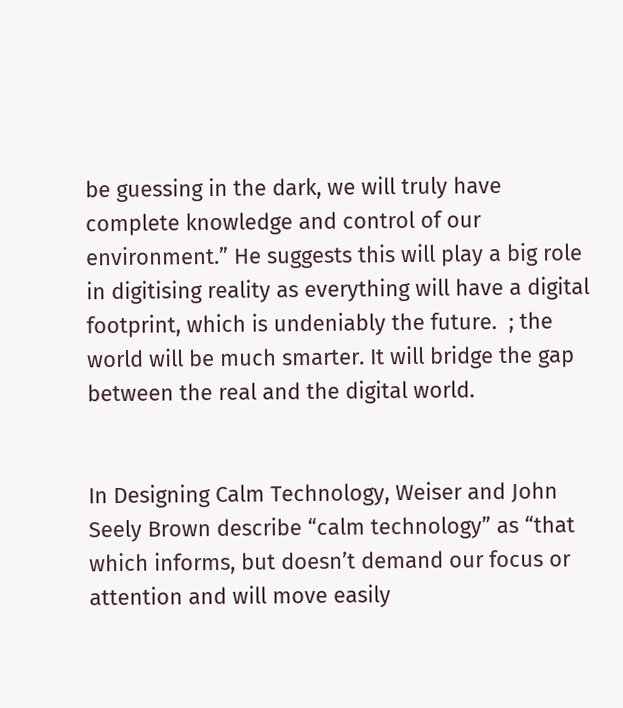be guessing in the dark, we will truly have complete knowledge and control of our environment.” He suggests this will play a big role in digitising reality as everything will have a digital footprint, which is undeniably the future.  ; the world will be much smarter. It will bridge the gap between the real and the digital world.


In Designing Calm Technology, Weiser and John Seely Brown describe “calm technology” as “that which informs, but doesn’t demand our focus or attention and will move easily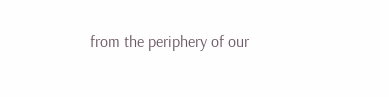from the periphery of our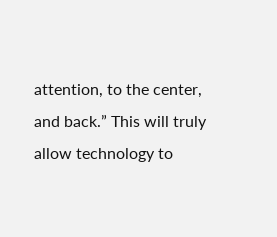attention, to the center, and back.” This will truly allow technology to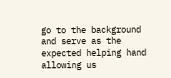go to the background and serve as the expected helping hand allowing us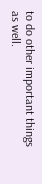to do other important things as well.